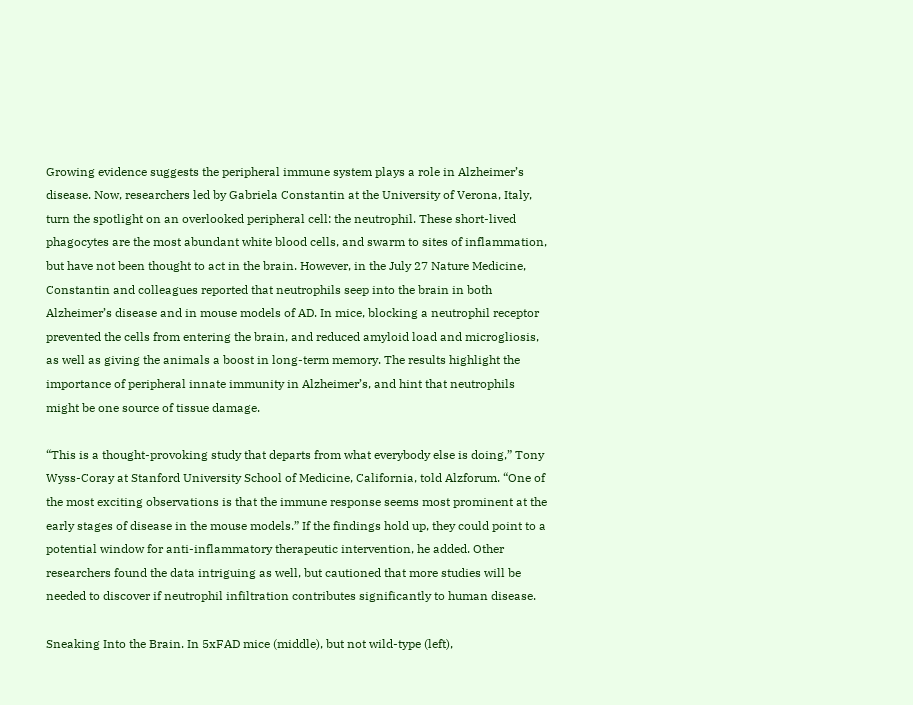Growing evidence suggests the peripheral immune system plays a role in Alzheimer’s disease. Now, researchers led by Gabriela Constantin at the University of Verona, Italy, turn the spotlight on an overlooked peripheral cell: the neutrophil. These short-lived phagocytes are the most abundant white blood cells, and swarm to sites of inflammation, but have not been thought to act in the brain. However, in the July 27 Nature Medicine, Constantin and colleagues reported that neutrophils seep into the brain in both Alzheimer’s disease and in mouse models of AD. In mice, blocking a neutrophil receptor prevented the cells from entering the brain, and reduced amyloid load and microgliosis, as well as giving the animals a boost in long-term memory. The results highlight the importance of peripheral innate immunity in Alzheimer’s, and hint that neutrophils might be one source of tissue damage.

“This is a thought-provoking study that departs from what everybody else is doing,” Tony Wyss-Coray at Stanford University School of Medicine, California, told Alzforum. “One of the most exciting observations is that the immune response seems most prominent at the early stages of disease in the mouse models.” If the findings hold up, they could point to a potential window for anti-inflammatory therapeutic intervention, he added. Other researchers found the data intriguing as well, but cautioned that more studies will be needed to discover if neutrophil infiltration contributes significantly to human disease.

Sneaking Into the Brain. In 5xFAD mice (middle), but not wild-type (left),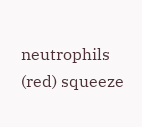neutrophils (red) squeeze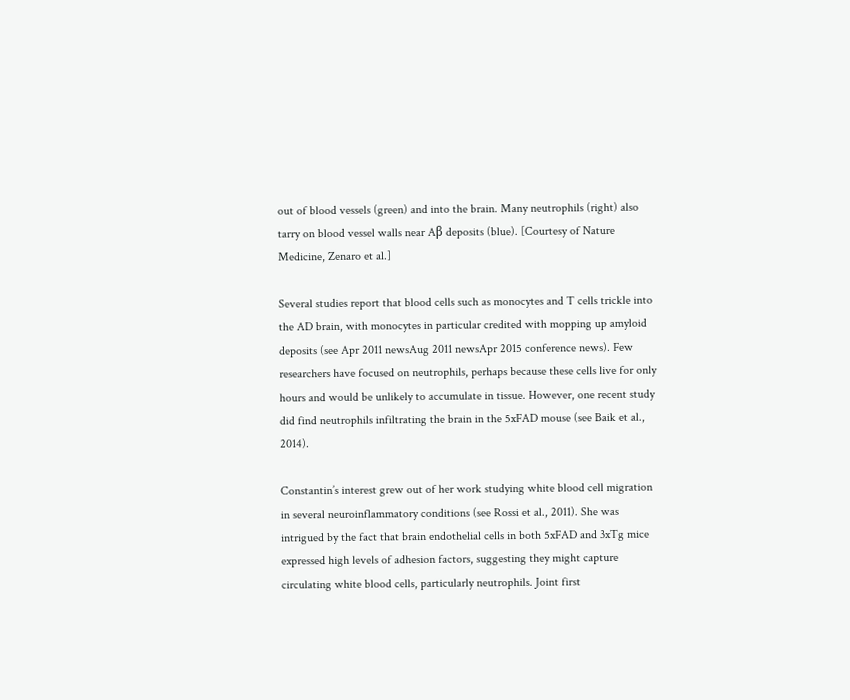out of blood vessels (green) and into the brain. Many neutrophils (right) also tarry on blood vessel walls near Aβ deposits (blue). [Courtesy of Nature Medicine, Zenaro et al.]

Several studies report that blood cells such as monocytes and T cells trickle into the AD brain, with monocytes in particular credited with mopping up amyloid deposits (see Apr 2011 newsAug 2011 newsApr 2015 conference news). Few researchers have focused on neutrophils, perhaps because these cells live for only hours and would be unlikely to accumulate in tissue. However, one recent study did find neutrophils infiltrating the brain in the 5xFAD mouse (see Baik et al., 2014).

Constantin’s interest grew out of her work studying white blood cell migration in several neuroinflammatory conditions (see Rossi et al., 2011). She was intrigued by the fact that brain endothelial cells in both 5xFAD and 3xTg mice expressed high levels of adhesion factors, suggesting they might capture circulating white blood cells, particularly neutrophils. Joint first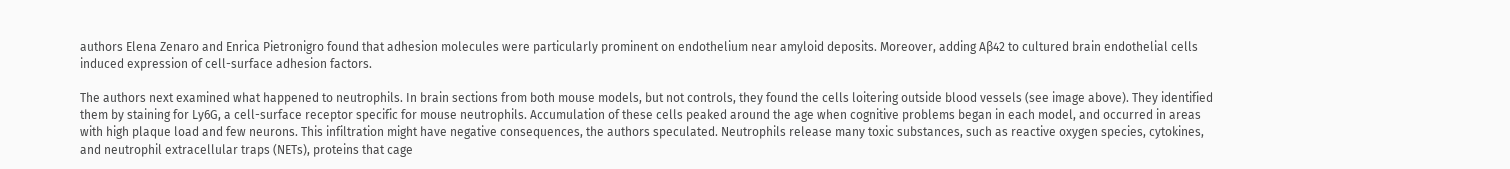authors Elena Zenaro and Enrica Pietronigro found that adhesion molecules were particularly prominent on endothelium near amyloid deposits. Moreover, adding Aβ42 to cultured brain endothelial cells induced expression of cell-surface adhesion factors.

The authors next examined what happened to neutrophils. In brain sections from both mouse models, but not controls, they found the cells loitering outside blood vessels (see image above). They identified them by staining for Ly6G, a cell-surface receptor specific for mouse neutrophils. Accumulation of these cells peaked around the age when cognitive problems began in each model, and occurred in areas with high plaque load and few neurons. This infiltration might have negative consequences, the authors speculated. Neutrophils release many toxic substances, such as reactive oxygen species, cytokines, and neutrophil extracellular traps (NETs), proteins that cage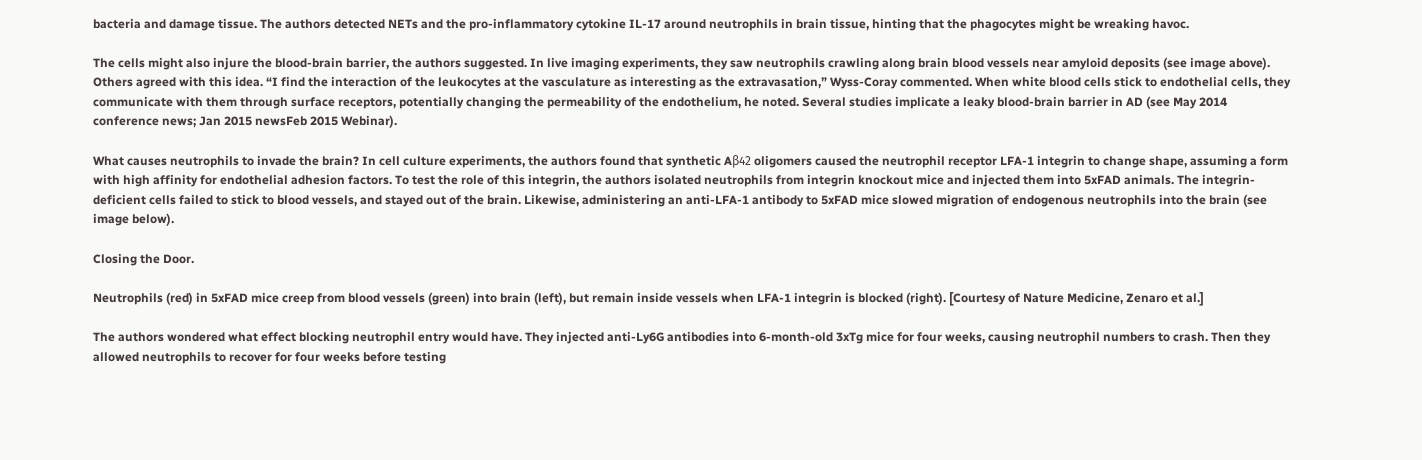bacteria and damage tissue. The authors detected NETs and the pro-inflammatory cytokine IL-17 around neutrophils in brain tissue, hinting that the phagocytes might be wreaking havoc.

The cells might also injure the blood-brain barrier, the authors suggested. In live imaging experiments, they saw neutrophils crawling along brain blood vessels near amyloid deposits (see image above). Others agreed with this idea. “I find the interaction of the leukocytes at the vasculature as interesting as the extravasation,” Wyss-Coray commented. When white blood cells stick to endothelial cells, they communicate with them through surface receptors, potentially changing the permeability of the endothelium, he noted. Several studies implicate a leaky blood-brain barrier in AD (see May 2014 conference news; Jan 2015 newsFeb 2015 Webinar).

What causes neutrophils to invade the brain? In cell culture experiments, the authors found that synthetic Aβ42 oligomers caused the neutrophil receptor LFA-1 integrin to change shape, assuming a form with high affinity for endothelial adhesion factors. To test the role of this integrin, the authors isolated neutrophils from integrin knockout mice and injected them into 5xFAD animals. The integrin-deficient cells failed to stick to blood vessels, and stayed out of the brain. Likewise, administering an anti-LFA-1 antibody to 5xFAD mice slowed migration of endogenous neutrophils into the brain (see image below).

Closing the Door.

Neutrophils (red) in 5xFAD mice creep from blood vessels (green) into brain (left), but remain inside vessels when LFA-1 integrin is blocked (right). [Courtesy of Nature Medicine, Zenaro et al.]

The authors wondered what effect blocking neutrophil entry would have. They injected anti-Ly6G antibodies into 6-month-old 3xTg mice for four weeks, causing neutrophil numbers to crash. Then they allowed neutrophils to recover for four weeks before testing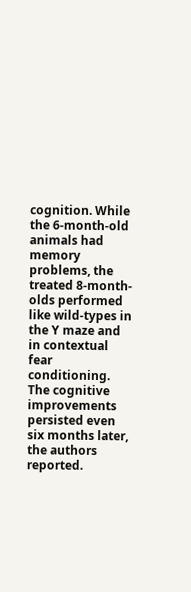cognition. While the 6-month-old animals had memory problems, the treated 8-month-olds performed like wild-types in the Y maze and in contextual fear conditioning. The cognitive improvements persisted even six months later, the authors reported.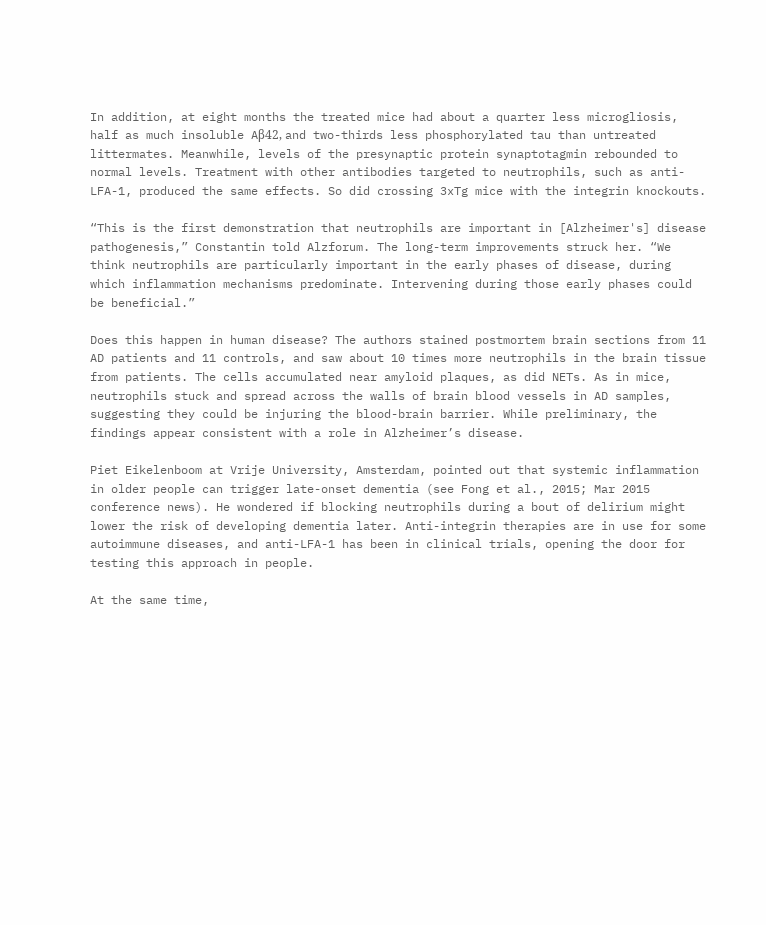In addition, at eight months the treated mice had about a quarter less microgliosis, half as much insoluble Aβ42, and two-thirds less phosphorylated tau than untreated littermates. Meanwhile, levels of the presynaptic protein synaptotagmin rebounded to normal levels. Treatment with other antibodies targeted to neutrophils, such as anti-LFA-1, produced the same effects. So did crossing 3xTg mice with the integrin knockouts.

“This is the first demonstration that neutrophils are important in [Alzheimer's] disease pathogenesis,” Constantin told Alzforum. The long-term improvements struck her. “We think neutrophils are particularly important in the early phases of disease, during which inflammation mechanisms predominate. Intervening during those early phases could be beneficial.”

Does this happen in human disease? The authors stained postmortem brain sections from 11 AD patients and 11 controls, and saw about 10 times more neutrophils in the brain tissue from patients. The cells accumulated near amyloid plaques, as did NETs. As in mice, neutrophils stuck and spread across the walls of brain blood vessels in AD samples, suggesting they could be injuring the blood-brain barrier. While preliminary, the findings appear consistent with a role in Alzheimer’s disease.

Piet Eikelenboom at Vrije University, Amsterdam, pointed out that systemic inflammation in older people can trigger late-onset dementia (see Fong et al., 2015; Mar 2015 conference news). He wondered if blocking neutrophils during a bout of delirium might lower the risk of developing dementia later. Anti-integrin therapies are in use for some autoimmune diseases, and anti-LFA-1 has been in clinical trials, opening the door for testing this approach in people.

At the same time,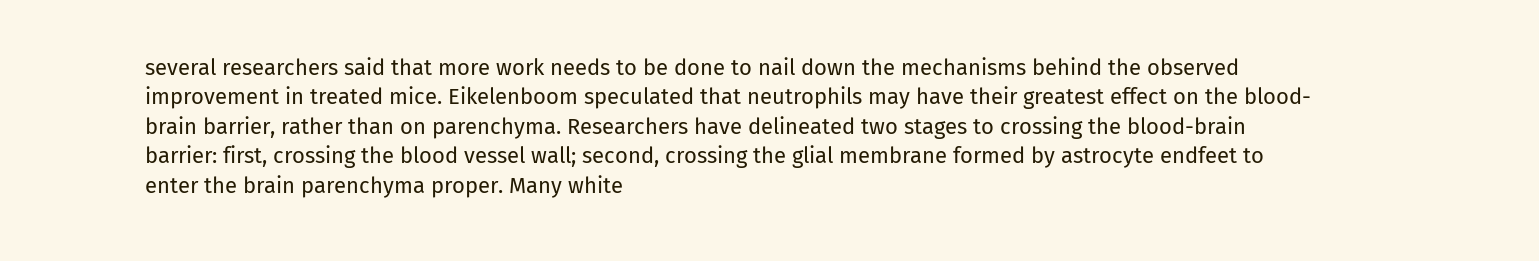several researchers said that more work needs to be done to nail down the mechanisms behind the observed improvement in treated mice. Eikelenboom speculated that neutrophils may have their greatest effect on the blood-brain barrier, rather than on parenchyma. Researchers have delineated two stages to crossing the blood-brain barrier: first, crossing the blood vessel wall; second, crossing the glial membrane formed by astrocyte endfeet to enter the brain parenchyma proper. Many white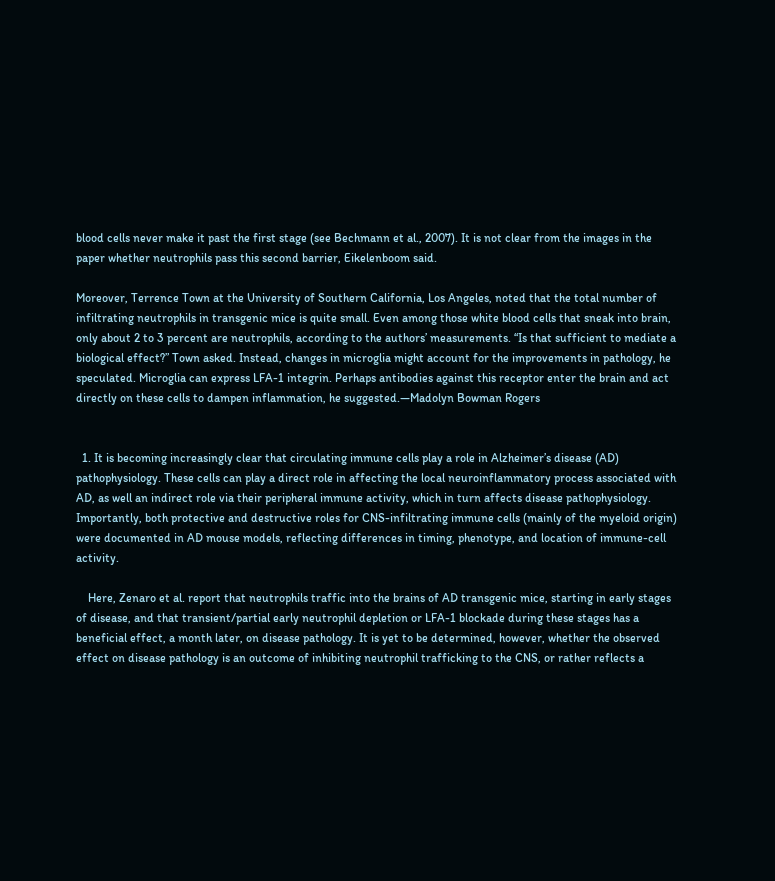blood cells never make it past the first stage (see Bechmann et al., 2007). It is not clear from the images in the paper whether neutrophils pass this second barrier, Eikelenboom said.

Moreover, Terrence Town at the University of Southern California, Los Angeles, noted that the total number of infiltrating neutrophils in transgenic mice is quite small. Even among those white blood cells that sneak into brain, only about 2 to 3 percent are neutrophils, according to the authors’ measurements. “Is that sufficient to mediate a biological effect?” Town asked. Instead, changes in microglia might account for the improvements in pathology, he speculated. Microglia can express LFA-1 integrin. Perhaps antibodies against this receptor enter the brain and act directly on these cells to dampen inflammation, he suggested.—Madolyn Bowman Rogers


  1. It is becoming increasingly clear that circulating immune cells play a role in Alzheimer’s disease (AD) pathophysiology. These cells can play a direct role in affecting the local neuroinflammatory process associated with AD, as well an indirect role via their peripheral immune activity, which in turn affects disease pathophysiology. Importantly, both protective and destructive roles for CNS-infiltrating immune cells (mainly of the myeloid origin) were documented in AD mouse models, reflecting differences in timing, phenotype, and location of immune-cell activity.

    Here, Zenaro et al. report that neutrophils traffic into the brains of AD transgenic mice, starting in early stages of disease, and that transient/partial early neutrophil depletion or LFA-1 blockade during these stages has a beneficial effect, a month later, on disease pathology. It is yet to be determined, however, whether the observed effect on disease pathology is an outcome of inhibiting neutrophil trafficking to the CNS, or rather reflects a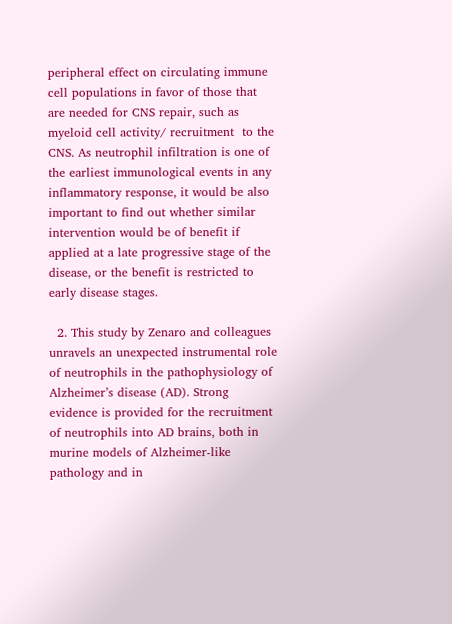peripheral effect on circulating immune cell populations in favor of those that are needed for CNS repair, such as myeloid cell activity/ recruitment  to the CNS. As neutrophil infiltration is one of the earliest immunological events in any inflammatory response, it would be also important to find out whether similar intervention would be of benefit if applied at a late progressive stage of the disease, or the benefit is restricted to early disease stages.

  2. This study by Zenaro and colleagues unravels an unexpected instrumental role of neutrophils in the pathophysiology of Alzheimer’s disease (AD). Strong evidence is provided for the recruitment of neutrophils into AD brains, both in murine models of Alzheimer-like pathology and in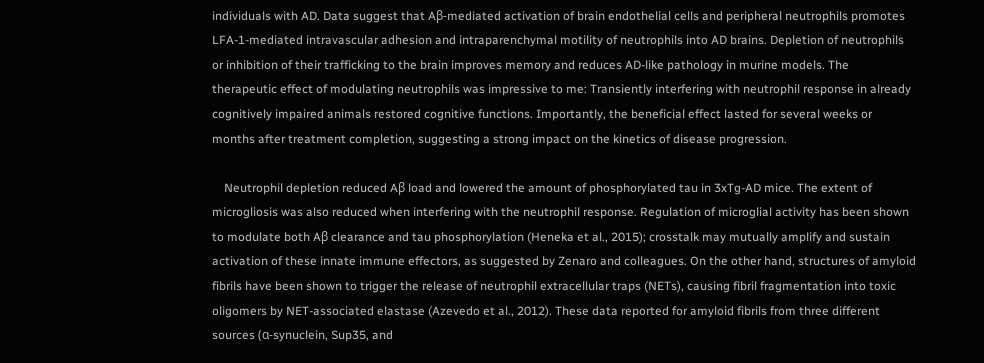individuals with AD. Data suggest that Aβ-mediated activation of brain endothelial cells and peripheral neutrophils promotes LFA-1-mediated intravascular adhesion and intraparenchymal motility of neutrophils into AD brains. Depletion of neutrophils or inhibition of their trafficking to the brain improves memory and reduces AD-like pathology in murine models. The therapeutic effect of modulating neutrophils was impressive to me: Transiently interfering with neutrophil response in already cognitively impaired animals restored cognitive functions. Importantly, the beneficial effect lasted for several weeks or months after treatment completion, suggesting a strong impact on the kinetics of disease progression.

    Neutrophil depletion reduced Aβ load and lowered the amount of phosphorylated tau in 3xTg-AD mice. The extent of microgliosis was also reduced when interfering with the neutrophil response. Regulation of microglial activity has been shown to modulate both Aβ clearance and tau phosphorylation (Heneka et al., 2015); crosstalk may mutually amplify and sustain activation of these innate immune effectors, as suggested by Zenaro and colleagues. On the other hand, structures of amyloid fibrils have been shown to trigger the release of neutrophil extracellular traps (NETs), causing fibril fragmentation into toxic oligomers by NET-associated elastase (Azevedo et al., 2012). These data reported for amyloid fibrils from three different sources (α-synuclein, Sup35, and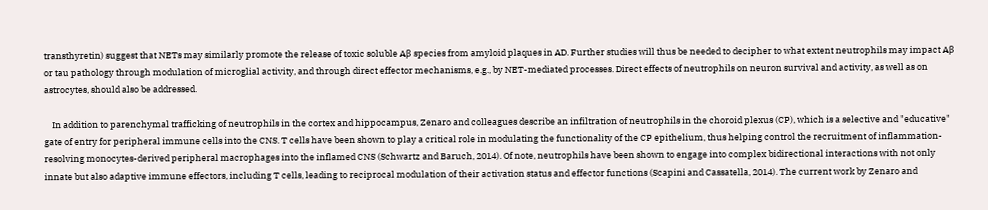transthyretin) suggest that NETs may similarly promote the release of toxic soluble Aβ species from amyloid plaques in AD. Further studies will thus be needed to decipher to what extent neutrophils may impact Aβ or tau pathology through modulation of microglial activity, and through direct effector mechanisms, e.g., by NET-mediated processes. Direct effects of neutrophils on neuron survival and activity, as well as on astrocytes, should also be addressed.

    In addition to parenchymal trafficking of neutrophils in the cortex and hippocampus, Zenaro and colleagues describe an infiltration of neutrophils in the choroid plexus (CP), which is a selective and "educative" gate of entry for peripheral immune cells into the CNS. T cells have been shown to play a critical role in modulating the functionality of the CP epithelium, thus helping control the recruitment of inflammation-resolving monocytes-derived peripheral macrophages into the inflamed CNS (Schwartz and Baruch, 2014). Of note, neutrophils have been shown to engage into complex bidirectional interactions with not only innate but also adaptive immune effectors, including T cells, leading to reciprocal modulation of their activation status and effector functions (Scapini and Cassatella, 2014). The current work by Zenaro and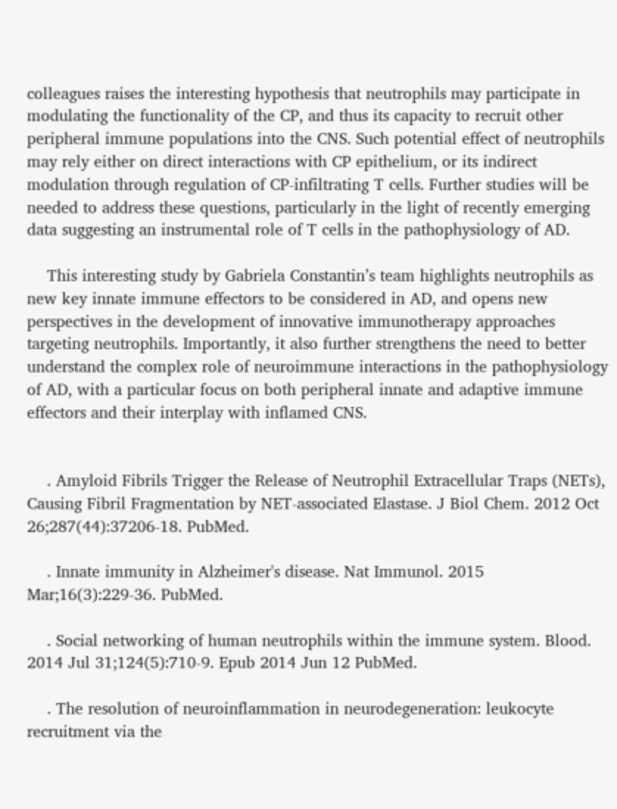colleagues raises the interesting hypothesis that neutrophils may participate in modulating the functionality of the CP, and thus its capacity to recruit other peripheral immune populations into the CNS. Such potential effect of neutrophils may rely either on direct interactions with CP epithelium, or its indirect modulation through regulation of CP-infiltrating T cells. Further studies will be needed to address these questions, particularly in the light of recently emerging data suggesting an instrumental role of T cells in the pathophysiology of AD.

    This interesting study by Gabriela Constantin’s team highlights neutrophils as new key innate immune effectors to be considered in AD, and opens new perspectives in the development of innovative immunotherapy approaches targeting neutrophils. Importantly, it also further strengthens the need to better understand the complex role of neuroimmune interactions in the pathophysiology of AD, with a particular focus on both peripheral innate and adaptive immune effectors and their interplay with inflamed CNS.


    . Amyloid Fibrils Trigger the Release of Neutrophil Extracellular Traps (NETs), Causing Fibril Fragmentation by NET-associated Elastase. J Biol Chem. 2012 Oct 26;287(44):37206-18. PubMed.

    . Innate immunity in Alzheimer's disease. Nat Immunol. 2015 Mar;16(3):229-36. PubMed.

    . Social networking of human neutrophils within the immune system. Blood. 2014 Jul 31;124(5):710-9. Epub 2014 Jun 12 PubMed.

    . The resolution of neuroinflammation in neurodegeneration: leukocyte recruitment via the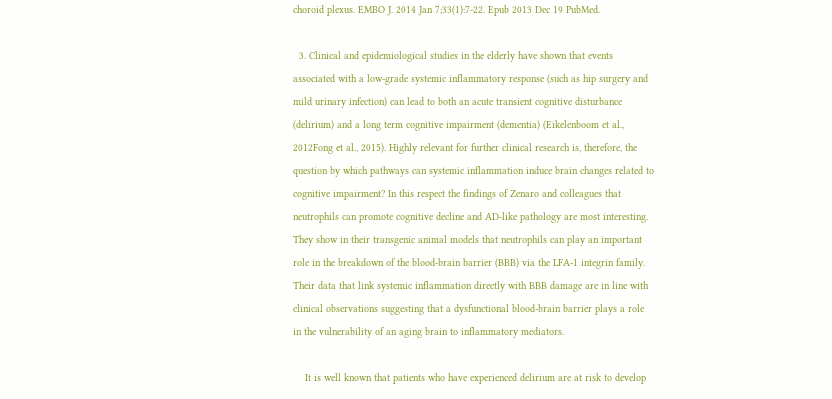choroid plexus. EMBO J. 2014 Jan 7;33(1):7-22. Epub 2013 Dec 19 PubMed.

  3. Clinical and epidemiological studies in the elderly have shown that events associated with a low-grade systemic inflammatory response (such as hip surgery and mild urinary infection) can lead to both an acute transient cognitive disturbance (delirium) and a long term cognitive impairment (dementia) (Eikelenboom et al., 2012Fong et al., 2015). Highly relevant for further clinical research is, therefore, the question by which pathways can systemic inflammation induce brain changes related to cognitive impairment? In this respect the findings of Zenaro and colleagues that neutrophils can promote cognitive decline and AD-like pathology are most interesting. They show in their transgenic animal models that neutrophils can play an important role in the breakdown of the blood-brain barrier (BBB) via the LFA-1 integrin family. Their data that link systemic inflammation directly with BBB damage are in line with clinical observations suggesting that a dysfunctional blood-brain barrier plays a role in the vulnerability of an aging brain to inflammatory mediators.

    It is well known that patients who have experienced delirium are at risk to develop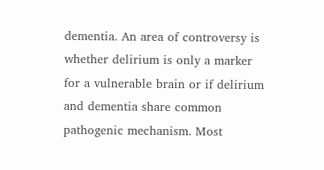dementia. An area of controversy is whether delirium is only a marker for a vulnerable brain or if delirium and dementia share common pathogenic mechanism. Most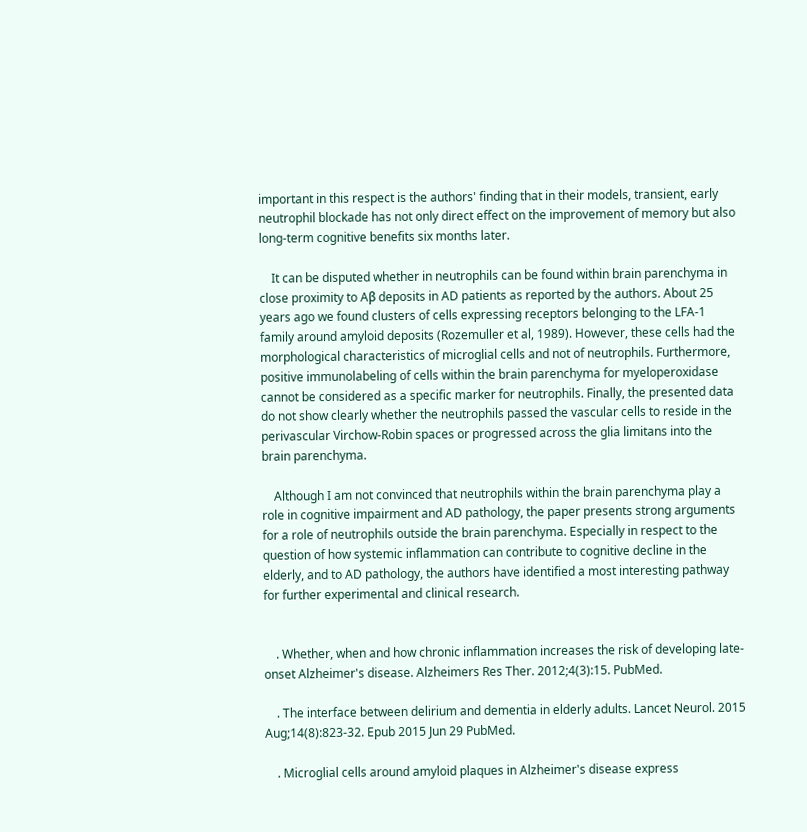important in this respect is the authors' finding that in their models, transient, early neutrophil blockade has not only direct effect on the improvement of memory but also long-term cognitive benefits six months later.

    It can be disputed whether in neutrophils can be found within brain parenchyma in close proximity to Aβ deposits in AD patients as reported by the authors. About 25 years ago we found clusters of cells expressing receptors belonging to the LFA-1 family around amyloid deposits (Rozemuller et al, 1989). However, these cells had the morphological characteristics of microglial cells and not of neutrophils. Furthermore, positive immunolabeling of cells within the brain parenchyma for myeloperoxidase cannot be considered as a specific marker for neutrophils. Finally, the presented data do not show clearly whether the neutrophils passed the vascular cells to reside in the perivascular Virchow-Robin spaces or progressed across the glia limitans into the brain parenchyma.

    Although I am not convinced that neutrophils within the brain parenchyma play a role in cognitive impairment and AD pathology, the paper presents strong arguments for a role of neutrophils outside the brain parenchyma. Especially in respect to the question of how systemic inflammation can contribute to cognitive decline in the elderly, and to AD pathology, the authors have identified a most interesting pathway for further experimental and clinical research.


    . Whether, when and how chronic inflammation increases the risk of developing late-onset Alzheimer's disease. Alzheimers Res Ther. 2012;4(3):15. PubMed.

    . The interface between delirium and dementia in elderly adults. Lancet Neurol. 2015 Aug;14(8):823-32. Epub 2015 Jun 29 PubMed.

    . Microglial cells around amyloid plaques in Alzheimer's disease express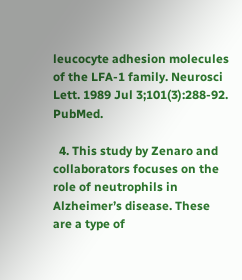leucocyte adhesion molecules of the LFA-1 family. Neurosci Lett. 1989 Jul 3;101(3):288-92. PubMed.

  4. This study by Zenaro and collaborators focuses on the role of neutrophils in Alzheimer’s disease. These are a type of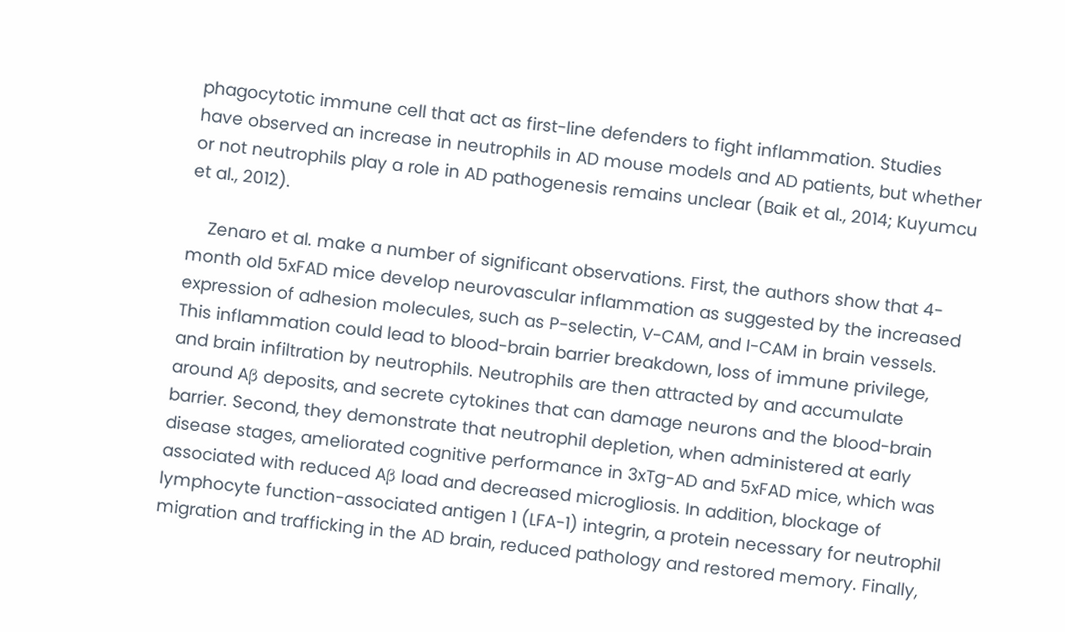phagocytotic immune cell that act as first-line defenders to fight inflammation. Studies have observed an increase in neutrophils in AD mouse models and AD patients, but whether or not neutrophils play a role in AD pathogenesis remains unclear (Baik et al., 2014; Kuyumcu et al., 2012).

    Zenaro et al. make a number of significant observations. First, the authors show that 4-month old 5xFAD mice develop neurovascular inflammation as suggested by the increased expression of adhesion molecules, such as P-selectin, V-CAM, and I-CAM in brain vessels. This inflammation could lead to blood-brain barrier breakdown, loss of immune privilege, and brain infiltration by neutrophils. Neutrophils are then attracted by and accumulate around Aβ deposits, and secrete cytokines that can damage neurons and the blood-brain barrier. Second, they demonstrate that neutrophil depletion, when administered at early disease stages, ameliorated cognitive performance in 3xTg-AD and 5xFAD mice, which was associated with reduced Aβ load and decreased microgliosis. In addition, blockage of lymphocyte function-associated antigen 1 (LFA-1) integrin, a protein necessary for neutrophil migration and trafficking in the AD brain, reduced pathology and restored memory. Finally,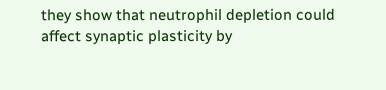they show that neutrophil depletion could affect synaptic plasticity by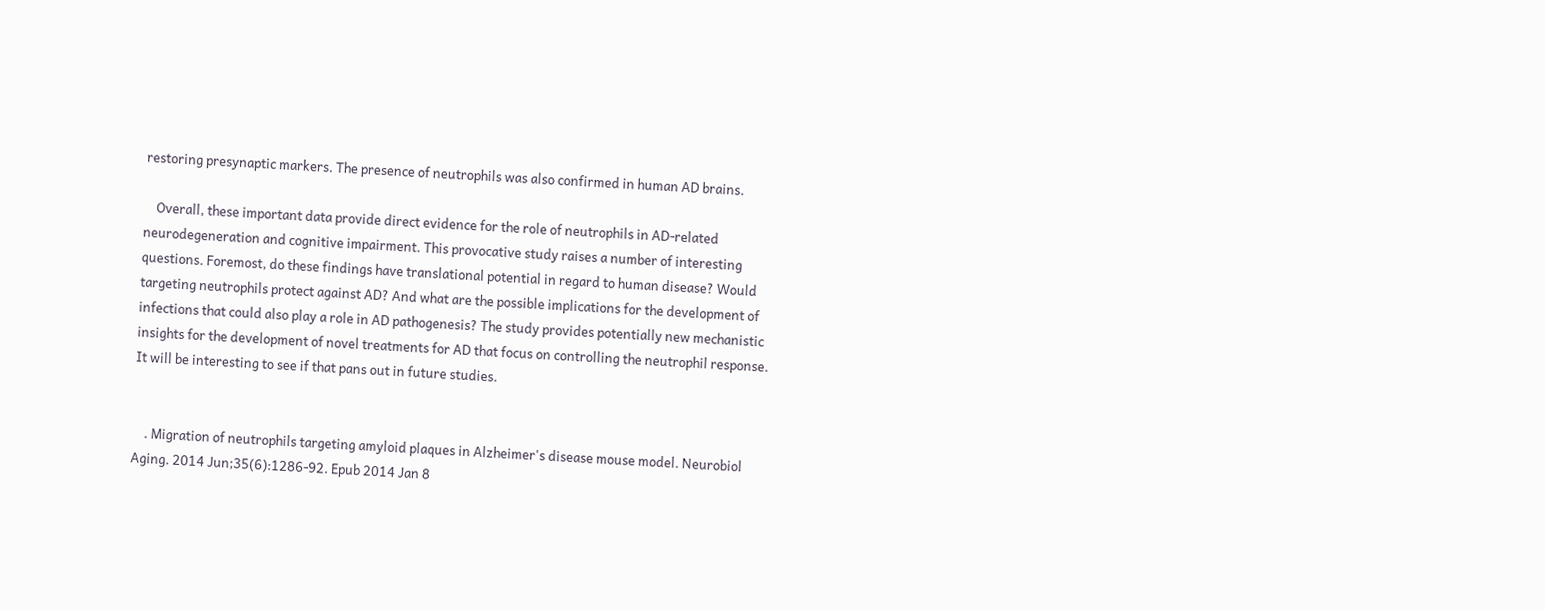restoring presynaptic markers. The presence of neutrophils was also confirmed in human AD brains.

    Overall, these important data provide direct evidence for the role of neutrophils in AD-related neurodegeneration and cognitive impairment. This provocative study raises a number of interesting questions. Foremost, do these findings have translational potential in regard to human disease? Would targeting neutrophils protect against AD? And what are the possible implications for the development of infections that could also play a role in AD pathogenesis? The study provides potentially new mechanistic insights for the development of novel treatments for AD that focus on controlling the neutrophil response.  It will be interesting to see if that pans out in future studies.


    . Migration of neutrophils targeting amyloid plaques in Alzheimer's disease mouse model. Neurobiol Aging. 2014 Jun;35(6):1286-92. Epub 2014 Jan 8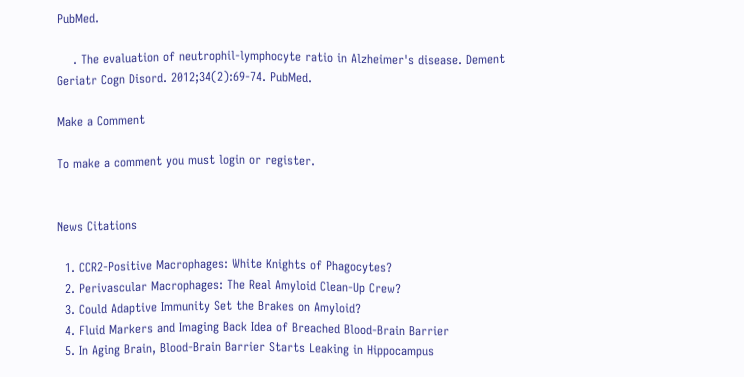PubMed.

    . The evaluation of neutrophil-lymphocyte ratio in Alzheimer's disease. Dement Geriatr Cogn Disord. 2012;34(2):69-74. PubMed.

Make a Comment

To make a comment you must login or register.


News Citations

  1. CCR2-Positive Macrophages: White Knights of Phagocytes?
  2. Perivascular Macrophages: The Real Amyloid Clean-Up Crew?
  3. Could Adaptive Immunity Set the Brakes on Amyloid?
  4. Fluid Markers and Imaging Back Idea of Breached Blood-Brain Barrier
  5. In Aging Brain, Blood-Brain Barrier Starts Leaking in Hippocampus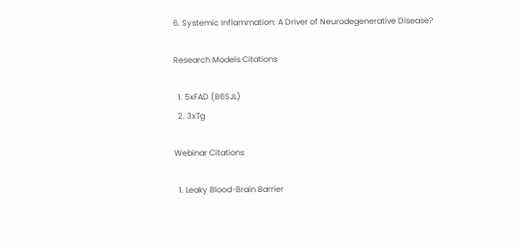6. Systemic Inflammation: A Driver of Neurodegenerative Disease?

Research Models Citations

  1. 5xFAD (B6SJL)
  2. 3xTg

Webinar Citations

  1. Leaky Blood-Brain Barrier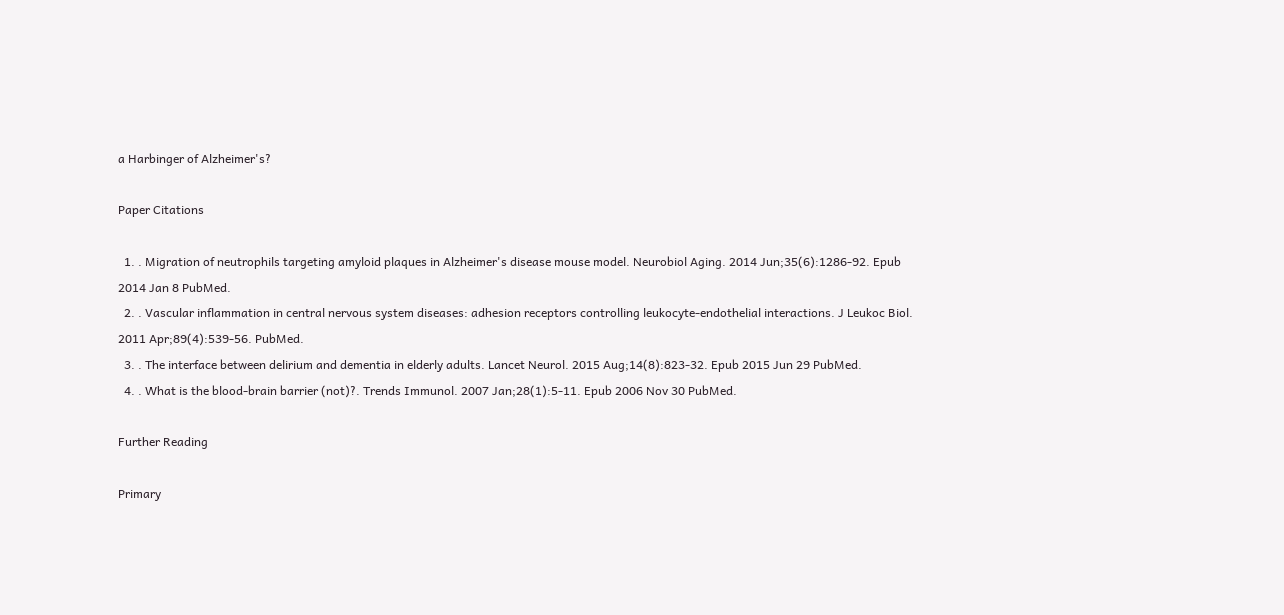a Harbinger of Alzheimer's?

Paper Citations

  1. . Migration of neutrophils targeting amyloid plaques in Alzheimer's disease mouse model. Neurobiol Aging. 2014 Jun;35(6):1286-92. Epub 2014 Jan 8 PubMed.
  2. . Vascular inflammation in central nervous system diseases: adhesion receptors controlling leukocyte-endothelial interactions. J Leukoc Biol. 2011 Apr;89(4):539-56. PubMed.
  3. . The interface between delirium and dementia in elderly adults. Lancet Neurol. 2015 Aug;14(8):823-32. Epub 2015 Jun 29 PubMed.
  4. . What is the blood-brain barrier (not)?. Trends Immunol. 2007 Jan;28(1):5-11. Epub 2006 Nov 30 PubMed.

Further Reading

Primary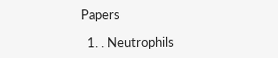Papers

  1. . Neutrophils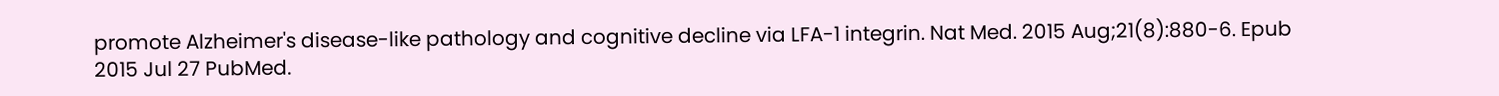promote Alzheimer's disease-like pathology and cognitive decline via LFA-1 integrin. Nat Med. 2015 Aug;21(8):880-6. Epub 2015 Jul 27 PubMed.